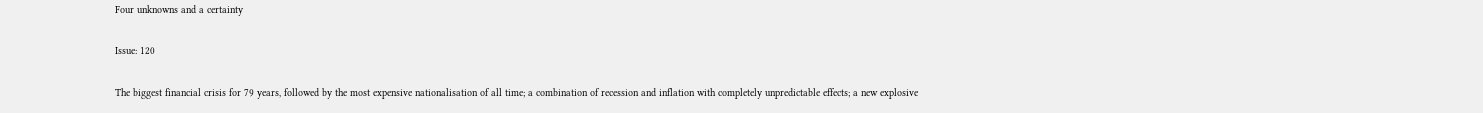Four unknowns and a certainty

Issue: 120

The biggest financial crisis for 79 years, followed by the most expensive nationalisation of all time; a combination of recession and inflation with completely unpredictable effects; a new explosive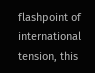flashpoint of international tension, this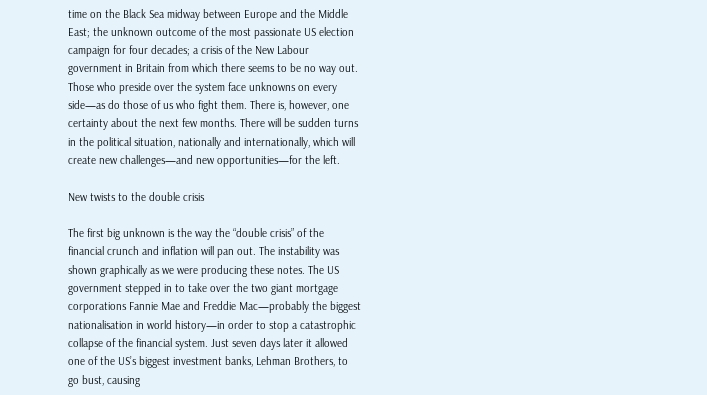time on the Black Sea midway between Europe and the Middle East; the unknown outcome of the most passionate US election campaign for four decades; a crisis of the New Labour government in Britain from which there seems to be no way out. Those who preside over the system face unknowns on every side—as do those of us who fight them. There is, however, one certainty about the next few months. There will be sudden turns in the political situation, nationally and internationally, which will create new challenges—and new opportunities—for the left.

New twists to the double crisis

The first big unknown is the way the “double crisis” of the financial crunch and inflation will pan out. The instability was shown graphically as we were producing these notes. The US government stepped in to take over the two giant mortgage corporations Fannie Mae and Freddie Mac—probably the biggest nationalisation in world history—in order to stop a catastrophic collapse of the financial system. Just seven days later it allowed one of the US’s biggest investment banks, Lehman Brothers, to go bust, causing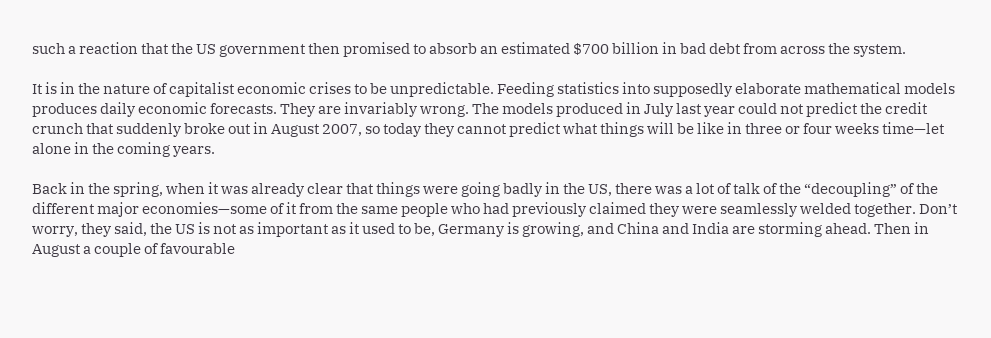such a reaction that the US government then promised to absorb an estimated $700 billion in bad debt from across the system.

It is in the nature of capitalist economic crises to be unpredictable. Feeding statistics into supposedly elaborate mathematical models produces daily economic forecasts. They are invariably wrong. The models produced in July last year could not predict the credit crunch that suddenly broke out in August 2007, so today they cannot predict what things will be like in three or four weeks time—let alone in the coming years.

Back in the spring, when it was already clear that things were going badly in the US, there was a lot of talk of the “decoupling” of the different major economies—some of it from the same people who had previously claimed they were seamlessly welded together. Don’t worry, they said, the US is not as important as it used to be, Germany is growing, and China and India are storming ahead. Then in August a couple of favourable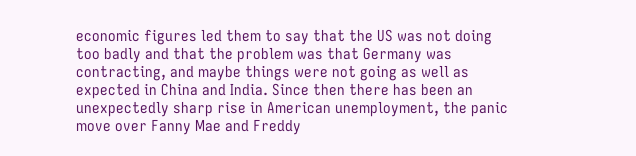economic figures led them to say that the US was not doing too badly and that the problem was that Germany was contracting, and maybe things were not going as well as expected in China and India. Since then there has been an unexpectedly sharp rise in American unemployment, the panic move over Fanny Mae and Freddy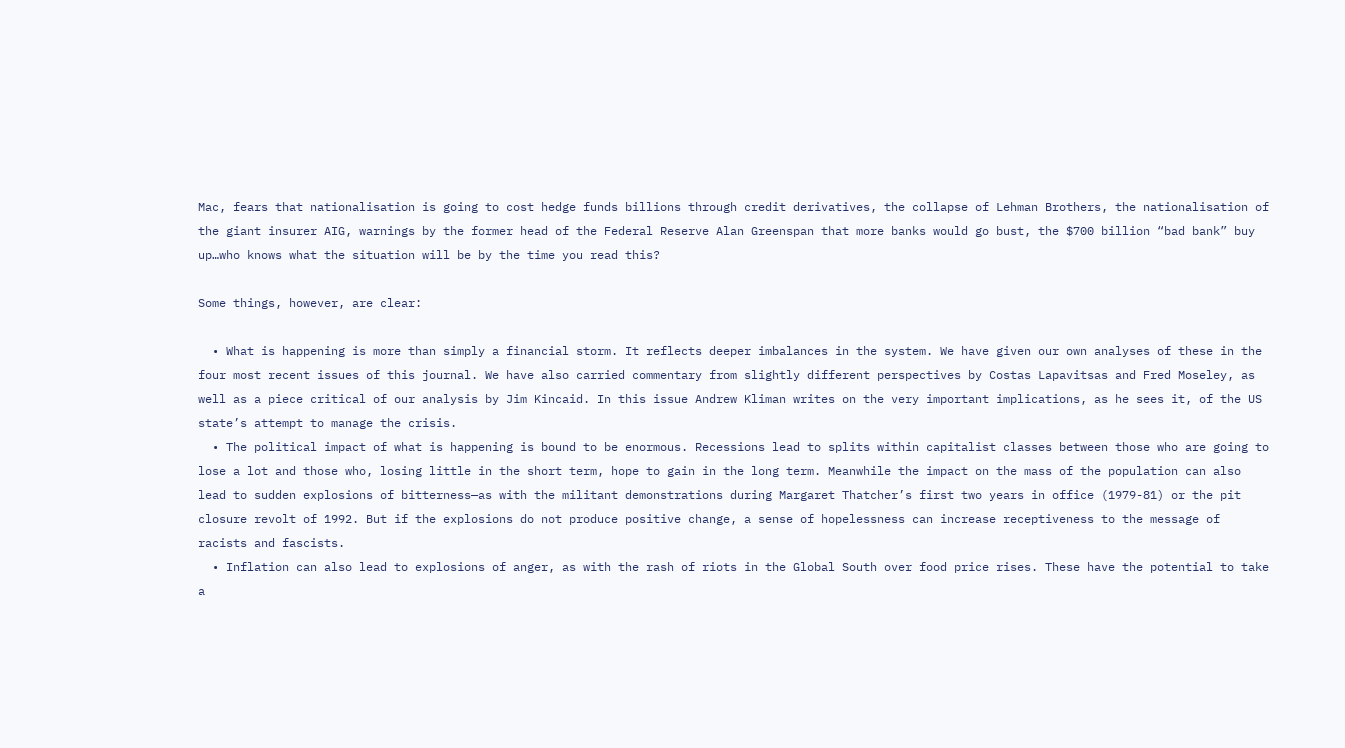Mac, fears that nationalisation is going to cost hedge funds billions through credit derivatives, the collapse of Lehman Brothers, the nationalisation of the giant insurer AIG, warnings by the former head of the Federal Reserve Alan Greenspan that more banks would go bust, the $700 billion “bad bank” buy up…who knows what the situation will be by the time you read this?

Some things, however, are clear:

  • What is happening is more than simply a financial storm. It reflects deeper imbalances in the system. We have given our own analyses of these in the four most recent issues of this journal. We have also carried commentary from slightly different perspectives by Costas Lapavitsas and Fred Moseley, as well as a piece critical of our analysis by Jim Kincaid. In this issue Andrew Kliman writes on the very important implications, as he sees it, of the US state’s attempt to manage the crisis.
  • The political impact of what is happening is bound to be enormous. Recessions lead to splits within capitalist classes between those who are going to lose a lot and those who, losing little in the short term, hope to gain in the long term. Meanwhile the impact on the mass of the population can also lead to sudden explosions of bitterness—as with the militant demonstrations during Margaret Thatcher’s first two years in office (1979-81) or the pit closure revolt of 1992. But if the explosions do not produce positive change, a sense of hopelessness can increase receptiveness to the message of racists and fascists.
  • Inflation can also lead to explosions of anger, as with the rash of riots in the Global South over food price rises. These have the potential to take a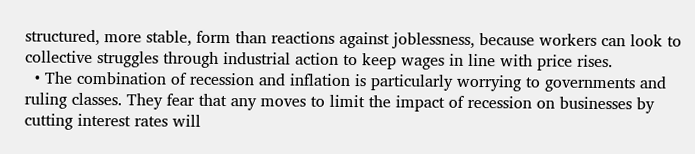structured, more stable, form than reactions against joblessness, because workers can look to collective struggles through industrial action to keep wages in line with price rises.
  • The combination of recession and inflation is particularly worrying to governments and ruling classes. They fear that any moves to limit the impact of recession on businesses by cutting interest rates will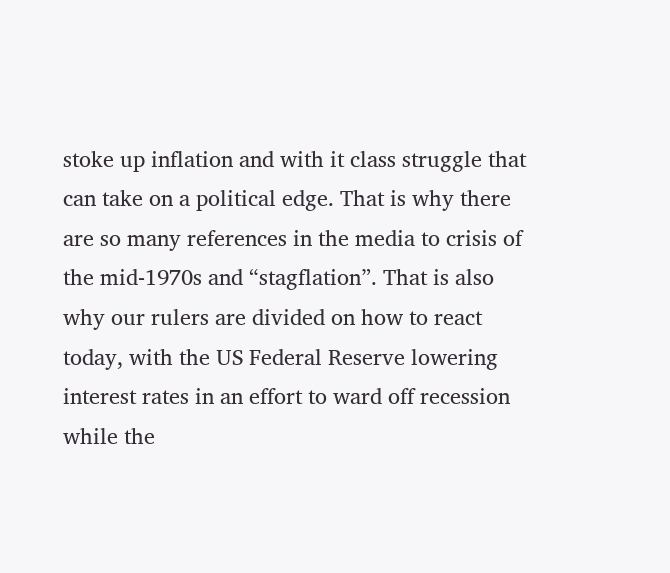stoke up inflation and with it class struggle that can take on a political edge. That is why there are so many references in the media to crisis of the mid-1970s and “stagflation”. That is also why our rulers are divided on how to react today, with the US Federal Reserve lowering interest rates in an effort to ward off recession while the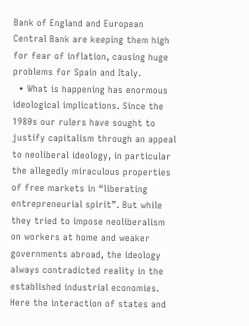Bank of England and European Central Bank are keeping them high for fear of inflation, causing huge problems for Spain and Italy.
  • What is happening has enormous ideological implications. Since the 1980s our rulers have sought to justify capitalism through an appeal to neoliberal ideology, in particular the allegedly miraculous properties of free markets in “liberating entrepreneurial spirit”. But while they tried to impose neoliberalism on workers at home and weaker governments abroad, the ideology always contradicted reality in the established industrial economies. Here the interaction of states and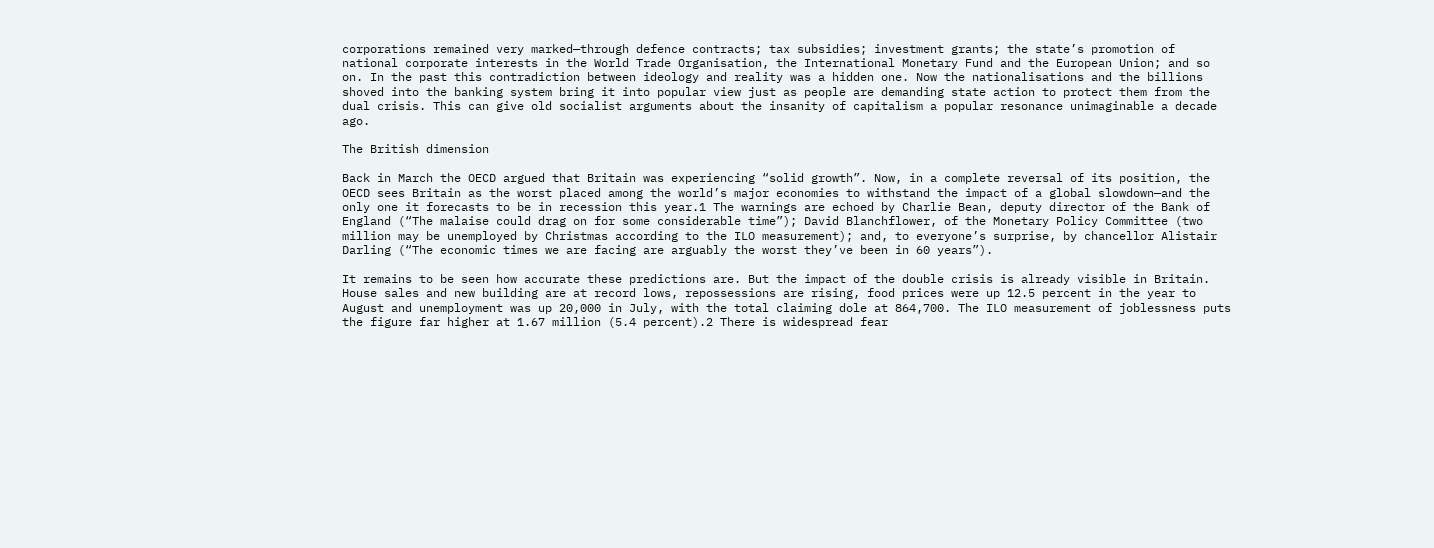corporations remained very marked—through defence contracts; tax subsidies; investment grants; the state’s promotion of national corporate interests in the World Trade Organisation, the International Monetary Fund and the European Union; and so on. In the past this contradiction between ideology and reality was a hidden one. Now the nationalisations and the billions shoved into the banking system bring it into popular view just as people are demanding state action to protect them from the dual crisis. This can give old socialist arguments about the insanity of capitalism a popular resonance unimaginable a decade ago.

The British dimension

Back in March the OECD argued that Britain was experiencing “solid growth”. Now, in a complete reversal of its position, the OECD sees Britain as the worst placed among the world’s major economies to withstand the impact of a global slowdown—and the only one it forecasts to be in recession this year.1 The warnings are echoed by Charlie Bean, deputy director of the Bank of England (“The malaise could drag on for some considerable time”); David Blanchflower, of the Monetary Policy Committee (two million may be unemployed by Christmas according to the ILO measurement); and, to everyone’s surprise, by chancellor Alistair Darling (“The economic times we are facing are arguably the worst they’ve been in 60 years”).

It remains to be seen how accurate these predictions are. But the impact of the double crisis is already visible in Britain. House sales and new building are at record lows, repossessions are rising, food prices were up 12.5 percent in the year to August and unemployment was up 20,000 in July, with the total claiming dole at 864,700. The ILO measurement of joblessness puts the figure far higher at 1.67 million (5.4 percent).2 There is widespread fear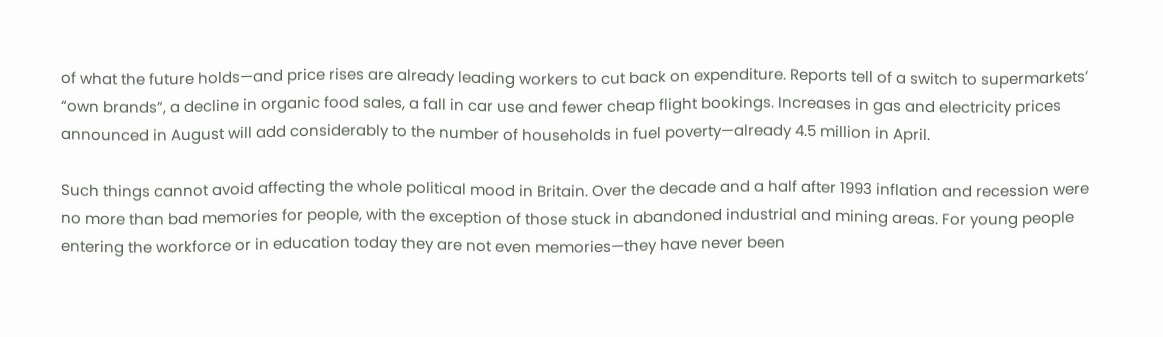of what the future holds—and price rises are already leading workers to cut back on expenditure. Reports tell of a switch to supermarkets’ “own brands”, a decline in organic food sales, a fall in car use and fewer cheap flight bookings. Increases in gas and electricity prices announced in August will add considerably to the number of households in fuel poverty—already 4.5 million in April.

Such things cannot avoid affecting the whole political mood in Britain. Over the decade and a half after 1993 inflation and recession were no more than bad memories for people, with the exception of those stuck in abandoned industrial and mining areas. For young people entering the workforce or in education today they are not even memories—they have never been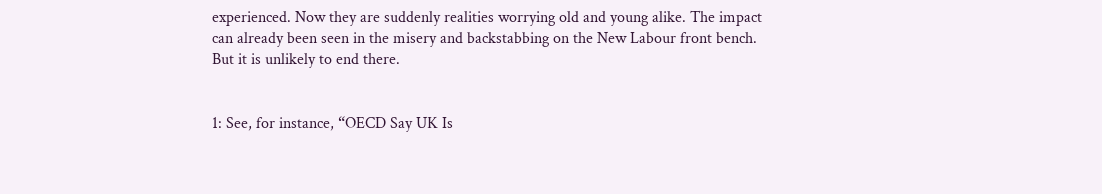experienced. Now they are suddenly realities worrying old and young alike. The impact can already been seen in the misery and backstabbing on the New Labour front bench. But it is unlikely to end there.


1: See, for instance, “OECD Say UK Is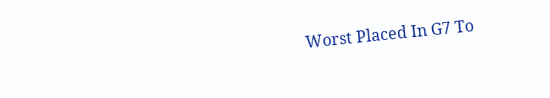Worst Placed In G7 To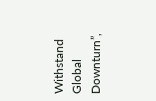Withstand Global Downturn”,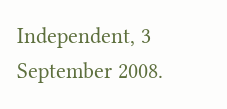Independent, 3 September 2008.